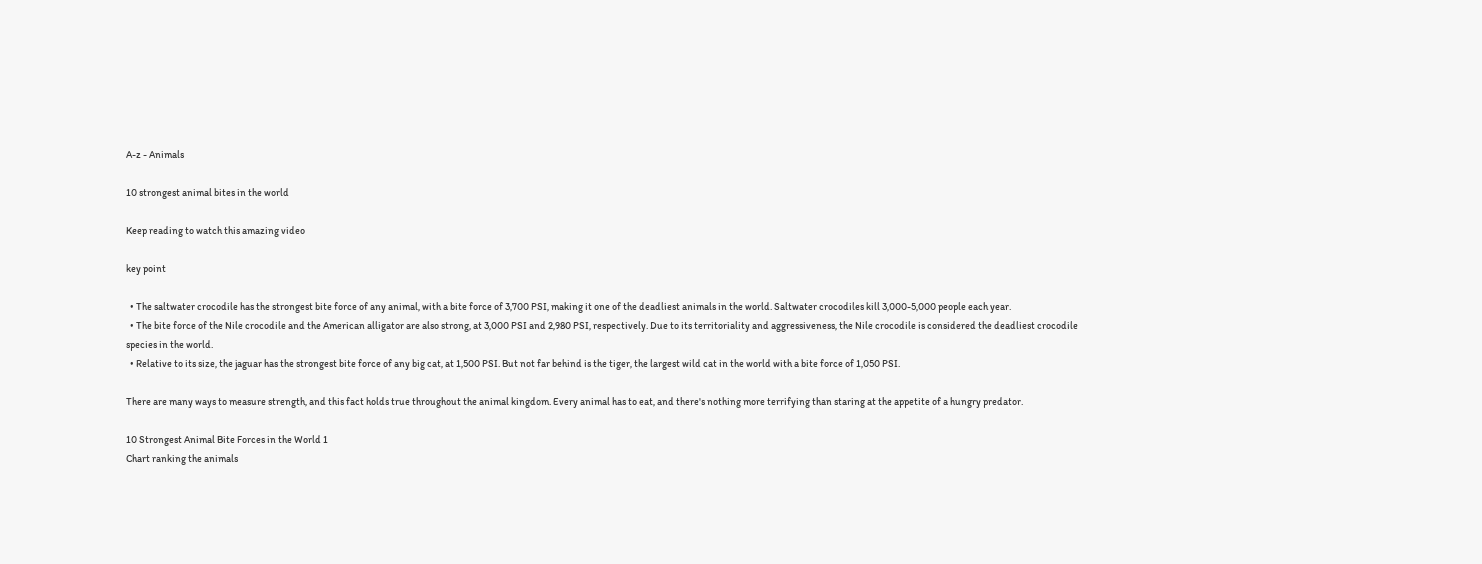A-z - Animals

10 strongest animal bites in the world

Keep reading to watch this amazing video

key point

  • The saltwater crocodile has the strongest bite force of any animal, with a bite force of 3,700 PSI, making it one of the deadliest animals in the world. Saltwater crocodiles kill 3,000-5,000 people each year.
  • The bite force of the Nile crocodile and the American alligator are also strong, at 3,000 PSI and 2,980 PSI, respectively. Due to its territoriality and aggressiveness, the Nile crocodile is considered the deadliest crocodile species in the world.
  • Relative to its size, the jaguar has the strongest bite force of any big cat, at 1,500 PSI. But not far behind is the tiger, the largest wild cat in the world with a bite force of 1,050 PSI.

There are many ways to measure strength, and this fact holds true throughout the animal kingdom. Every animal has to eat, and there's nothing more terrifying than staring at the appetite of a hungry predator.

10 Strongest Animal Bite Forces in the World 1
Chart ranking the animals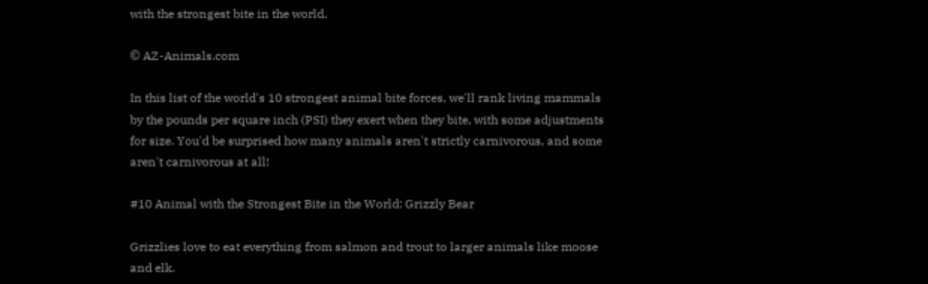with the strongest bite in the world.

© AZ-Animals.com

In this list of the world's 10 strongest animal bite forces, we'll rank living mammals by the pounds per square inch (PSI) they exert when they bite, with some adjustments for size. You'd be surprised how many animals aren't strictly carnivorous, and some aren't carnivorous at all!

#10 Animal with the Strongest Bite in the World: Grizzly Bear

Grizzlies love to eat everything from salmon and trout to larger animals like moose and elk.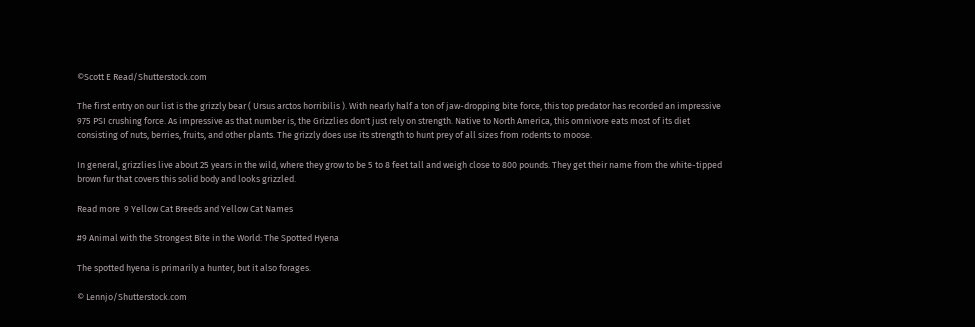©Scott E Read/Shutterstock.com

The first entry on our list is the grizzly bear ( Ursus arctos horribilis ). With nearly half a ton of jaw-dropping bite force, this top predator has recorded an impressive 975 PSI crushing force. As impressive as that number is, the Grizzlies don't just rely on strength. Native to North America, this omnivore eats most of its diet consisting of nuts, berries, fruits, and other plants. The grizzly does use its strength to hunt prey of all sizes from rodents to moose.

In general, grizzlies live about 25 years in the wild, where they grow to be 5 to 8 feet tall and weigh close to 800 pounds. They get their name from the white-tipped brown fur that covers this solid body and looks grizzled.

Read more  9 Yellow Cat Breeds and Yellow Cat Names

#9 Animal with the Strongest Bite in the World: The Spotted Hyena

The spotted hyena is primarily a hunter, but it also forages.

© Lennjo/Shutterstock.com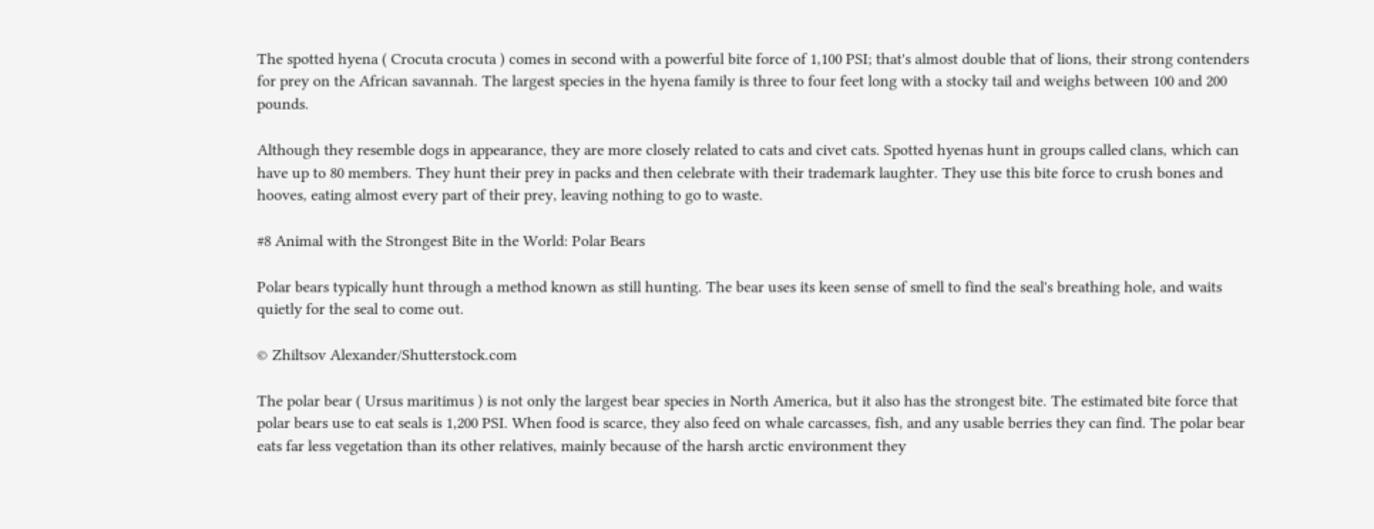The spotted hyena ( Crocuta crocuta ) comes in second with a powerful bite force of 1,100 PSI; that's almost double that of lions, their strong contenders for prey on the African savannah. The largest species in the hyena family is three to four feet long with a stocky tail and weighs between 100 and 200 pounds.

Although they resemble dogs in appearance, they are more closely related to cats and civet cats. Spotted hyenas hunt in groups called clans, which can have up to 80 members. They hunt their prey in packs and then celebrate with their trademark laughter. They use this bite force to crush bones and hooves, eating almost every part of their prey, leaving nothing to go to waste.

#8 Animal with the Strongest Bite in the World: Polar Bears

Polar bears typically hunt through a method known as still hunting. The bear uses its keen sense of smell to find the seal's breathing hole, and waits quietly for the seal to come out.

© Zhiltsov Alexander/Shutterstock.com

The polar bear ( Ursus maritimus ) is not only the largest bear species in North America, but it also has the strongest bite. The estimated bite force that polar bears use to eat seals is 1,200 PSI. When food is scarce, they also feed on whale carcasses, fish, and any usable berries they can find. The polar bear eats far less vegetation than its other relatives, mainly because of the harsh arctic environment they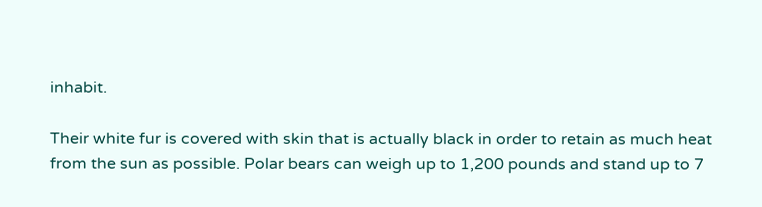inhabit.

Their white fur is covered with skin that is actually black in order to retain as much heat from the sun as possible. Polar bears can weigh up to 1,200 pounds and stand up to 7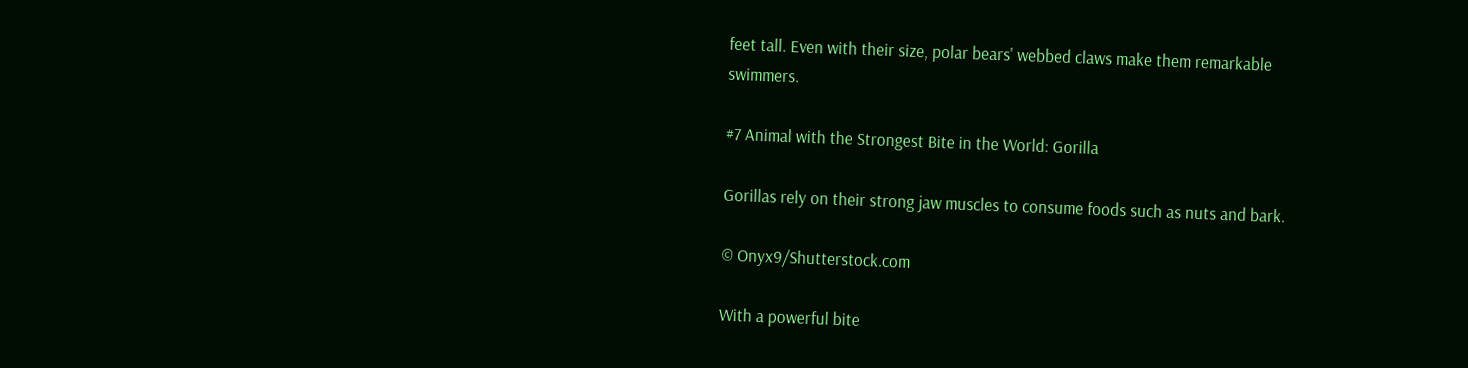feet tall. Even with their size, polar bears' webbed claws make them remarkable swimmers.

#7 Animal with the Strongest Bite in the World: Gorilla

Gorillas rely on their strong jaw muscles to consume foods such as nuts and bark.

© Onyx9/Shutterstock.com

With a powerful bite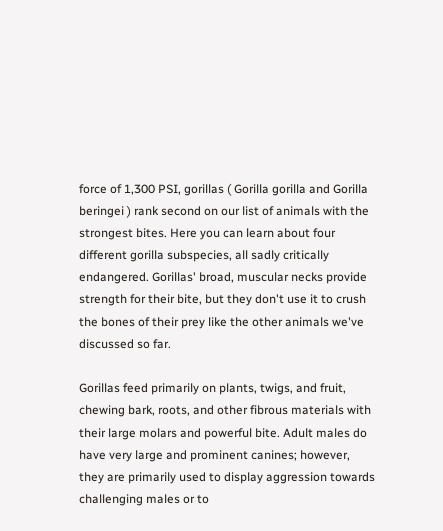force of 1,300 PSI, gorillas ( Gorilla gorilla and Gorilla beringei ) rank second on our list of animals with the strongest bites. Here you can learn about four different gorilla subspecies, all sadly critically endangered. Gorillas' broad, muscular necks provide strength for their bite, but they don't use it to crush the bones of their prey like the other animals we've discussed so far.

Gorillas feed primarily on plants, twigs, and fruit, chewing bark, roots, and other fibrous materials with their large molars and powerful bite. Adult males do have very large and prominent canines; however, they are primarily used to display aggression towards challenging males or to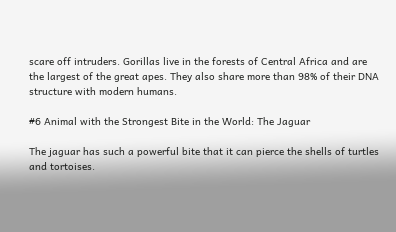scare off intruders. Gorillas live in the forests of Central Africa and are the largest of the great apes. They also share more than 98% of their DNA structure with modern humans.

#6 Animal with the Strongest Bite in the World: The Jaguar

The jaguar has such a powerful bite that it can pierce the shells of turtles and tortoises.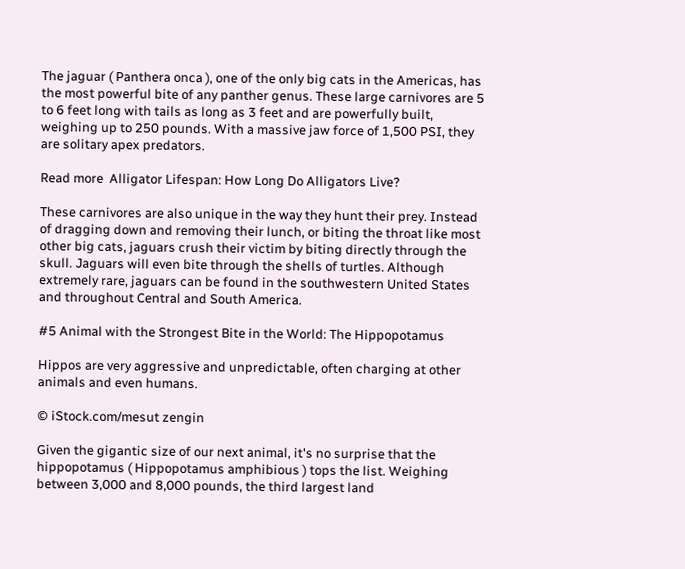The jaguar ( Panthera onca ), one of the only big cats in the Americas, has the most powerful bite of any panther genus. These large carnivores are 5 to 6 feet long with tails as long as 3 feet and are powerfully built, weighing up to 250 pounds. With a massive jaw force of 1,500 PSI, they are solitary apex predators.

Read more  Alligator Lifespan: How Long Do Alligators Live?

These carnivores are also unique in the way they hunt their prey. Instead of dragging down and removing their lunch, or biting the throat like most other big cats, jaguars crush their victim by biting directly through the skull. Jaguars will even bite through the shells of turtles. Although extremely rare, jaguars can be found in the southwestern United States and throughout Central and South America.

#5 Animal with the Strongest Bite in the World: The Hippopotamus

Hippos are very aggressive and unpredictable, often charging at other animals and even humans.

© iStock.com/mesut zengin

Given the gigantic size of our next animal, it's no surprise that the hippopotamus ( Hippopotamus amphibious ) tops the list. Weighing between 3,000 and 8,000 pounds, the third largest land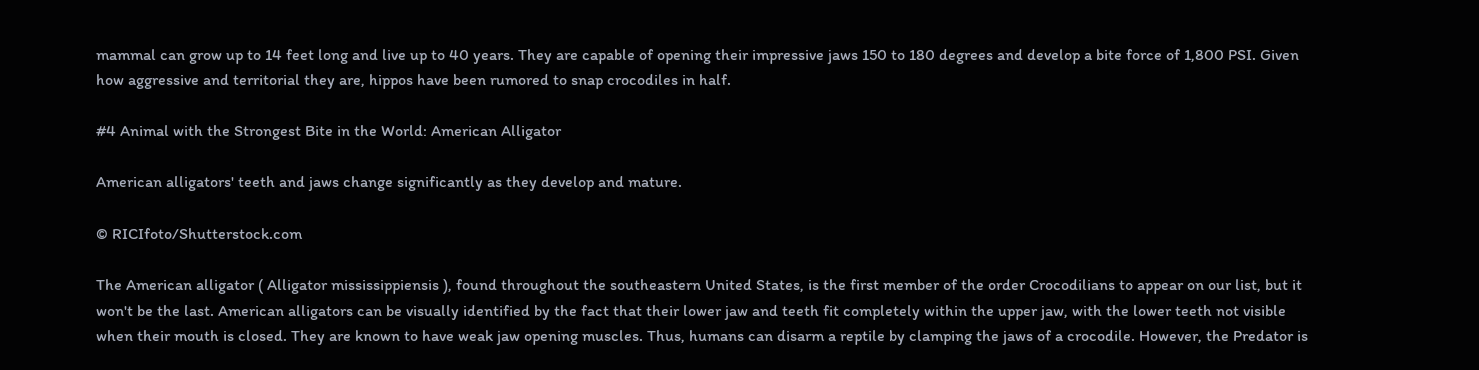mammal can grow up to 14 feet long and live up to 40 years. They are capable of opening their impressive jaws 150 to 180 degrees and develop a bite force of 1,800 PSI. Given how aggressive and territorial they are, hippos have been rumored to snap crocodiles in half.

#4 Animal with the Strongest Bite in the World: American Alligator

American alligators' teeth and jaws change significantly as they develop and mature.

© RICIfoto/Shutterstock.com

The American alligator ( Alligator mississippiensis ), found throughout the southeastern United States, is the first member of the order Crocodilians to appear on our list, but it won't be the last. American alligators can be visually identified by the fact that their lower jaw and teeth fit completely within the upper jaw, with the lower teeth not visible when their mouth is closed. They are known to have weak jaw opening muscles. Thus, humans can disarm a reptile by clamping the jaws of a crocodile. However, the Predator is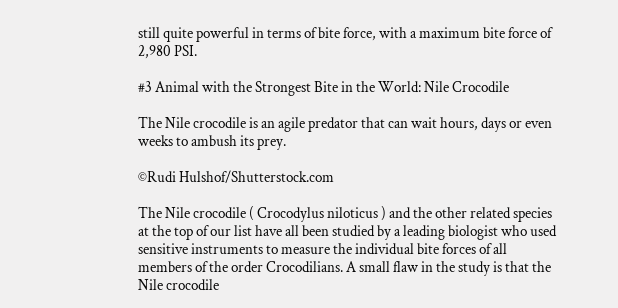still quite powerful in terms of bite force, with a maximum bite force of 2,980 PSI.

#3 Animal with the Strongest Bite in the World: Nile Crocodile

The Nile crocodile is an agile predator that can wait hours, days or even weeks to ambush its prey.

©Rudi Hulshof/Shutterstock.com

The Nile crocodile ( Crocodylus niloticus ) and the other related species at the top of our list have all been studied by a leading biologist who used sensitive instruments to measure the individual bite forces of all members of the order Crocodilians. A small flaw in the study is that the Nile crocodile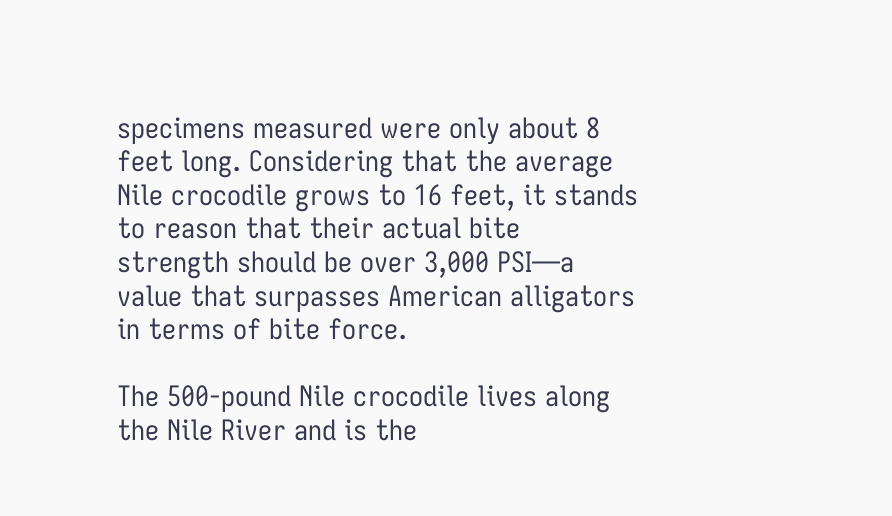specimens measured were only about 8 feet long. Considering that the average Nile crocodile grows to 16 feet, it stands to reason that their actual bite strength should be over 3,000 PSI—a value that surpasses American alligators in terms of bite force.

The 500-pound Nile crocodile lives along the Nile River and is the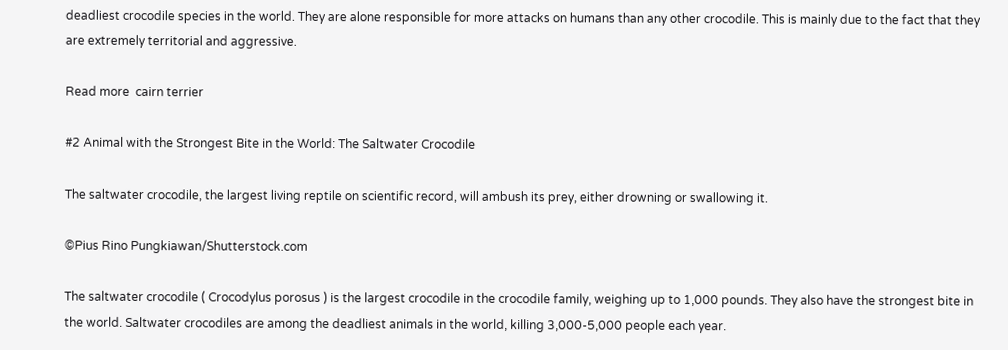deadliest crocodile species in the world. They are alone responsible for more attacks on humans than any other crocodile. This is mainly due to the fact that they are extremely territorial and aggressive.

Read more  cairn terrier

#2 Animal with the Strongest Bite in the World: The Saltwater Crocodile

The saltwater crocodile, the largest living reptile on scientific record, will ambush its prey, either drowning or swallowing it.

©Pius Rino Pungkiawan/Shutterstock.com

The saltwater crocodile ( Crocodylus porosus ) is the largest crocodile in the crocodile family, weighing up to 1,000 pounds. They also have the strongest bite in the world. Saltwater crocodiles are among the deadliest animals in the world, killing 3,000-5,000 people each year.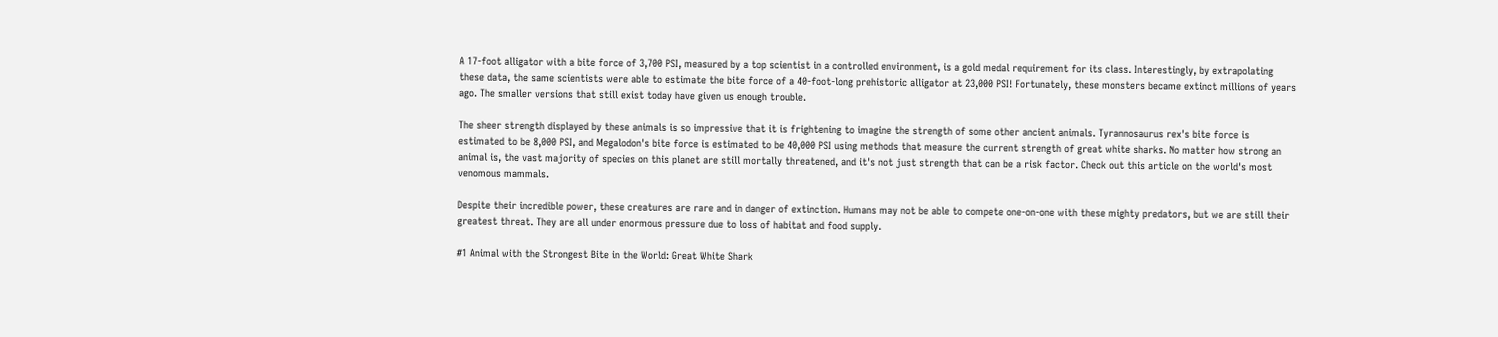A 17-foot alligator with a bite force of 3,700 PSI, measured by a top scientist in a controlled environment, is a gold medal requirement for its class. Interestingly, by extrapolating these data, the same scientists were able to estimate the bite force of a 40-foot-long prehistoric alligator at 23,000 PSI! Fortunately, these monsters became extinct millions of years ago. The smaller versions that still exist today have given us enough trouble.

The sheer strength displayed by these animals is so impressive that it is frightening to imagine the strength of some other ancient animals. Tyrannosaurus rex's bite force is estimated to be 8,000 PSI, and Megalodon's bite force is estimated to be 40,000 PSI using methods that measure the current strength of great white sharks. No matter how strong an animal is, the vast majority of species on this planet are still mortally threatened, and it's not just strength that can be a risk factor. Check out this article on the world's most venomous mammals.

Despite their incredible power, these creatures are rare and in danger of extinction. Humans may not be able to compete one-on-one with these mighty predators, but we are still their greatest threat. They are all under enormous pressure due to loss of habitat and food supply.

#1 Animal with the Strongest Bite in the World: Great White Shark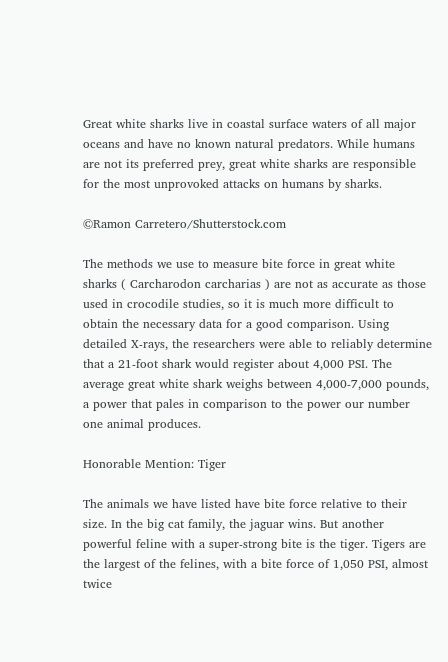Great white sharks live in coastal surface waters of all major oceans and have no known natural predators. While humans are not its preferred prey, great white sharks are responsible for the most unprovoked attacks on humans by sharks.

©Ramon Carretero/Shutterstock.com

The methods we use to measure bite force in great white sharks ( Carcharodon carcharias ) are not as accurate as those used in crocodile studies, so it is much more difficult to obtain the necessary data for a good comparison. Using detailed X-rays, the researchers were able to reliably determine that a 21-foot shark would register about 4,000 PSI. The average great white shark weighs between 4,000-7,000 pounds, a power that pales in comparison to the power our number one animal produces.

Honorable Mention: Tiger

The animals we have listed have bite force relative to their size. In the big cat family, the jaguar wins. But another powerful feline with a super-strong bite is the tiger. Tigers are the largest of the felines, with a bite force of 1,050 PSI, almost twice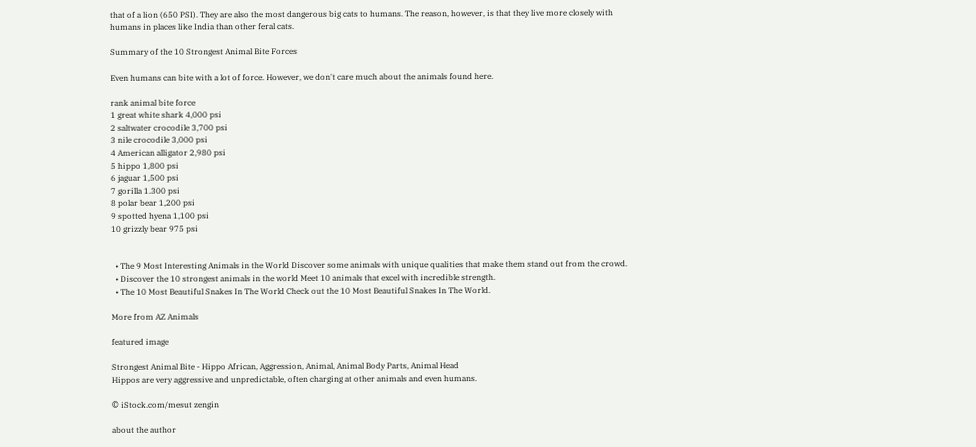that of a lion (650 PSI). They are also the most dangerous big cats to humans. The reason, however, is that they live more closely with humans in places like India than other feral cats.

Summary of the 10 Strongest Animal Bite Forces

Even humans can bite with a lot of force. However, we don't care much about the animals found here.

rank animal bite force
1 great white shark 4,000 psi
2 saltwater crocodile 3,700 psi
3 nile crocodile 3,000 psi
4 American alligator 2,980 psi
5 hippo 1,800 psi
6 jaguar 1,500 psi
7 gorilla 1.300 psi
8 polar bear 1,200 psi
9 spotted hyena 1,100 psi
10 grizzly bear 975 psi


  • The 9 Most Interesting Animals in the World Discover some animals with unique qualities that make them stand out from the crowd.
  • Discover the 10 strongest animals in the world Meet 10 animals that excel with incredible strength.
  • The 10 Most Beautiful Snakes In The World Check out the 10 Most Beautiful Snakes In The World.

More from AZ Animals

featured image

Strongest Animal Bite - Hippo African, Aggression, Animal, Animal Body Parts, Animal Head
Hippos are very aggressive and unpredictable, often charging at other animals and even humans.

© iStock.com/mesut zengin

about the author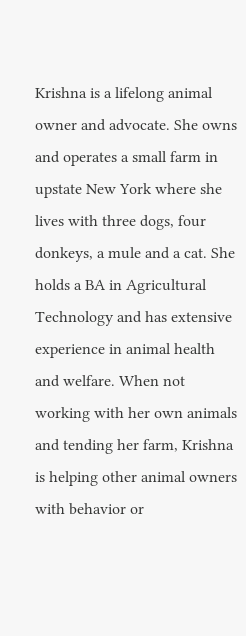Krishna is a lifelong animal owner and advocate. She owns and operates a small farm in upstate New York where she lives with three dogs, four donkeys, a mule and a cat. She holds a BA in Agricultural Technology and has extensive experience in animal health and welfare. When not working with her own animals and tending her farm, Krishna is helping other animal owners with behavior or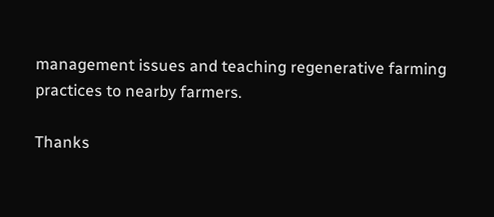management issues and teaching regenerative farming practices to nearby farmers.

Thanks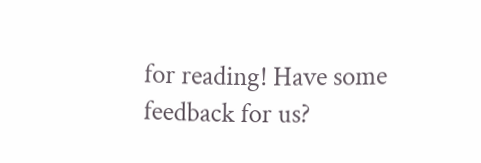for reading! Have some feedback for us?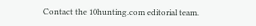Contact the 10hunting.com editorial team.